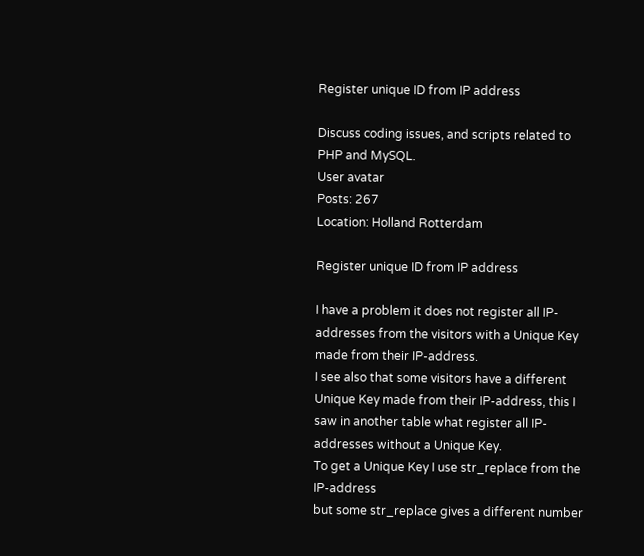Register unique ID from IP address

Discuss coding issues, and scripts related to PHP and MySQL.
User avatar
Posts: 267
Location: Holland Rotterdam

Register unique ID from IP address

I have a problem it does not register all IP-addresses from the visitors with a Unique Key made from their IP-address.
I see also that some visitors have a different Unique Key made from their IP-address, this I saw in another table what register all IP-addresses without a Unique Key.
To get a Unique Key I use str_replace from the IP-address
but some str_replace gives a different number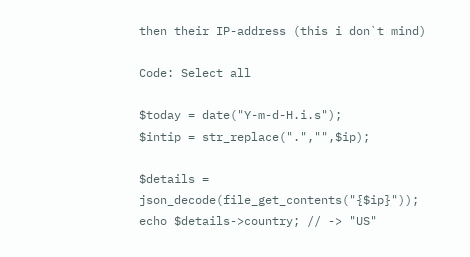then their IP-address (this i don`t mind)

Code: Select all

$today = date("Y-m-d-H.i.s");
$intip = str_replace(".","",$ip);

$details = json_decode(file_get_contents("{$ip}"));
echo $details->country; // -> "US"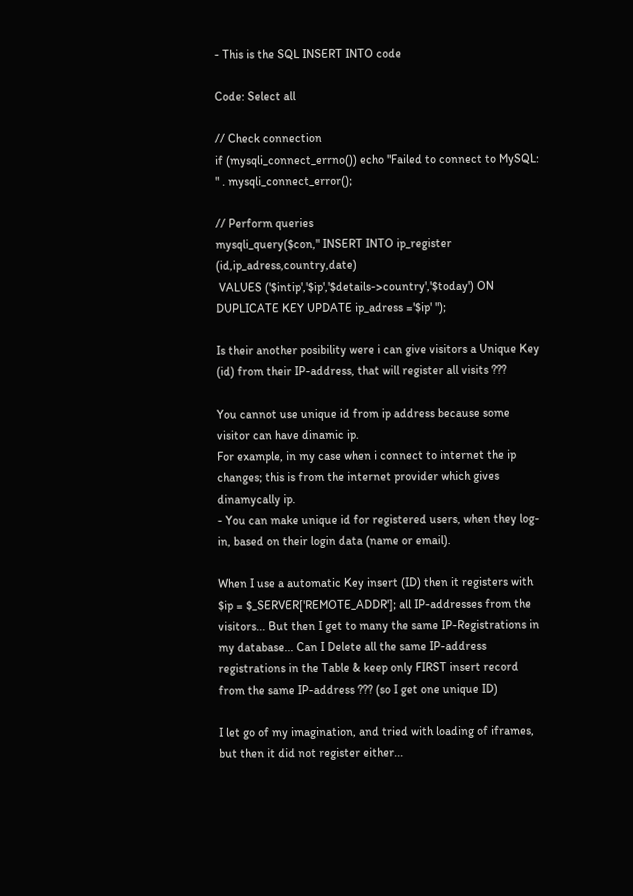- This is the SQL INSERT INTO code

Code: Select all

// Check connection
if (mysqli_connect_errno()) echo "Failed to connect to MySQL: " . mysqli_connect_error();

// Perform queries
mysqli_query($con," INSERT INTO ip_register (id,ip_adress,country,date)
 VALUES ('$intip','$ip','$details->country','$today') ON DUPLICATE KEY UPDATE ip_adress ='$ip' ");

Is their another posibility were i can give visitors a Unique Key (id) from their IP-address, that will register all visits ???

You cannot use unique id from ip address because some visitor can have dinamic ip.
For example, in my case when i connect to internet the ip changes; this is from the internet provider which gives dinamycally ip.
- You can make unique id for registered users, when they log-in, based on their login data (name or email).

When I use a automatic Key insert (ID) then it registers with $ip = $_SERVER['REMOTE_ADDR']; all IP-addresses from the visitors... But then I get to many the same IP-Registrations in my database... Can I Delete all the same IP-address registrations in the Table & keep only FIRST insert record from the same IP-address ??? (so I get one unique ID)

I let go of my imagination, and tried with loading of iframes, but then it did not register either...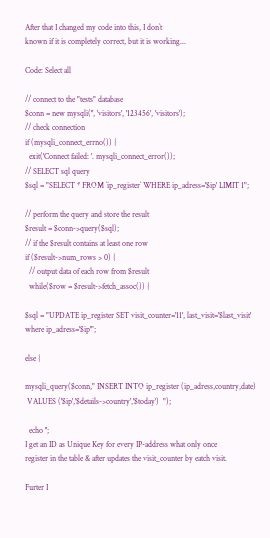After that I changed my code into this, I don`t
known if it is completely correct, but it is working...

Code: Select all

// connect to the "tests" database
$conn = new mysqli('', 'visitors', '123456', 'visitors');
// check connection
if (mysqli_connect_errno()) {
  exit('Connect failed: '. mysqli_connect_error());
// SELECT sql query
$sql = "SELECT * FROM `ip_register` WHERE ip_adress='$ip' LIMIT 1";

// perform the query and store the result
$result = $conn->query($sql);
// if the $result contains at least one row
if ($result->num_rows > 0) {
  // output data of each row from $result
  while($row = $result->fetch_assoc()) {

$sql = "UPDATE ip_register SET visit_counter='11', last_visit='$last_visit' where ip_adress='$ip'";

else {

mysqli_query($conn," INSERT INTO ip_register (ip_adress,country,date)
 VALUES ('$ip','$details->country','$today')  ");

  echo '';
I get an ID as Unique Key for every IP-address what only once
register in the table & after updates the visit_counter by eatch visit.

Furter I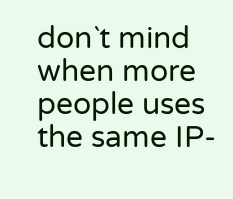don`t mind when more people uses the same IP-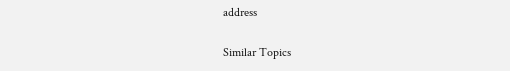address

Similar Topics